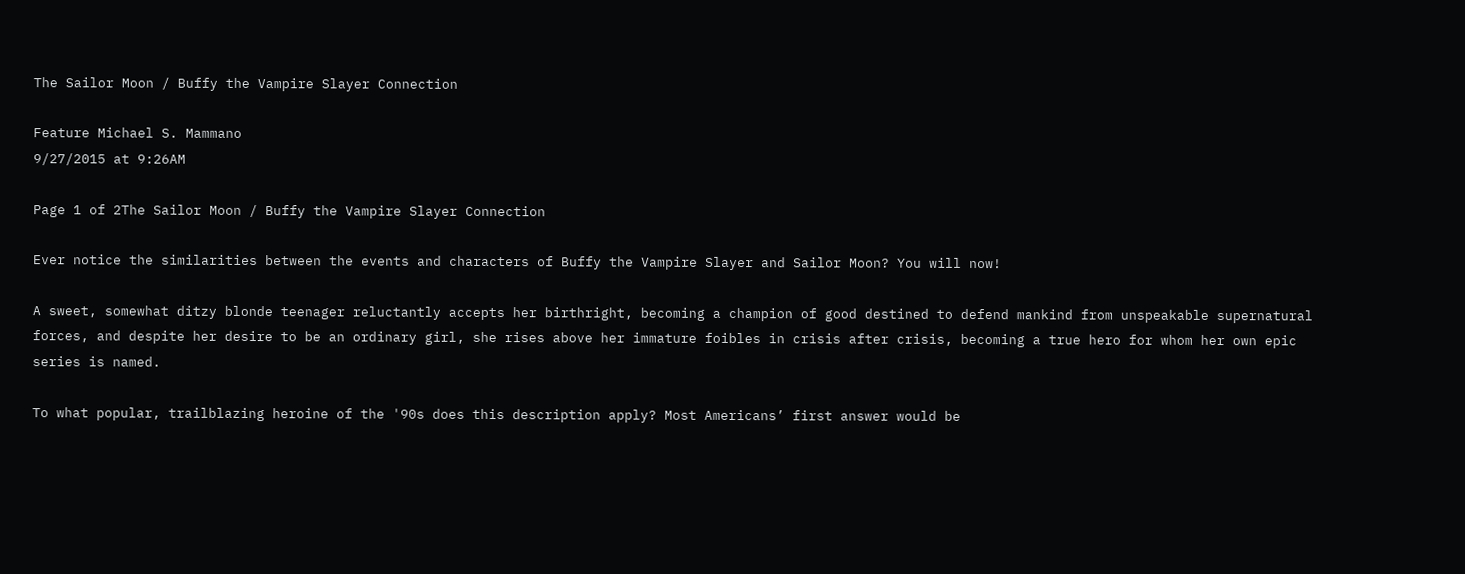The Sailor Moon / Buffy the Vampire Slayer Connection

Feature Michael S. Mammano
9/27/2015 at 9:26AM

Page 1 of 2The Sailor Moon / Buffy the Vampire Slayer Connection

Ever notice the similarities between the events and characters of Buffy the Vampire Slayer and Sailor Moon? You will now!

A sweet, somewhat ditzy blonde teenager reluctantly accepts her birthright, becoming a champion of good destined to defend mankind from unspeakable supernatural forces, and despite her desire to be an ordinary girl, she rises above her immature foibles in crisis after crisis, becoming a true hero for whom her own epic series is named.

To what popular, trailblazing heroine of the '90s does this description apply? Most Americans’ first answer would be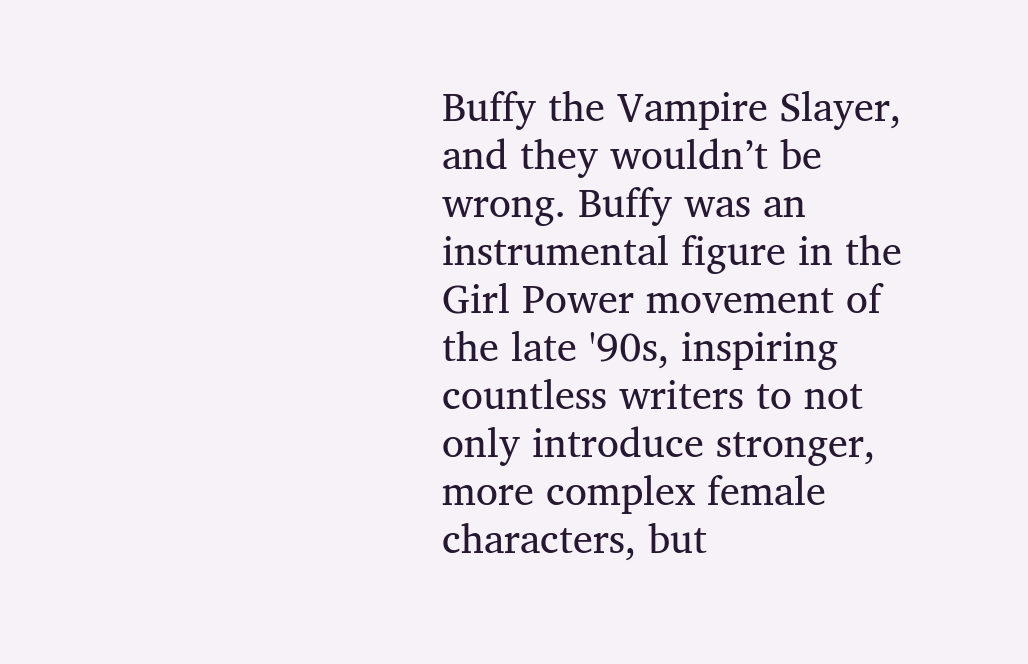Buffy the Vampire Slayer, and they wouldn’t be wrong. Buffy was an instrumental figure in the Girl Power movement of the late '90s, inspiring countless writers to not only introduce stronger, more complex female characters, but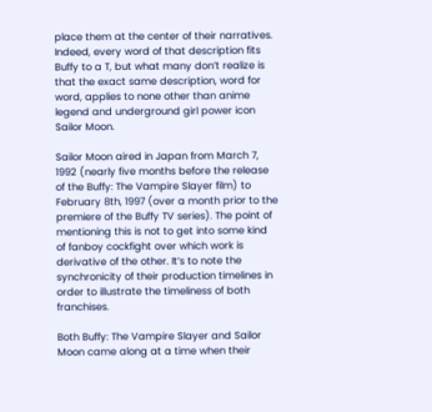place them at the center of their narratives. Indeed, every word of that description fits Buffy to a T, but what many don’t realize is that the exact same description, word for word, applies to none other than anime legend and underground girl power icon Sailor Moon.

Sailor Moon aired in Japan from March 7, 1992 (nearly five months before the release of the Buffy: The Vampire Slayer film) to February 8th, 1997 (over a month prior to the premiere of the Buffy TV series). The point of mentioning this is not to get into some kind of fanboy cockfight over which work is derivative of the other. It’s to note the synchronicity of their production timelines in order to illustrate the timeliness of both franchises.

Both Buffy: The Vampire Slayer and Sailor Moon came along at a time when their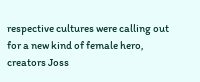respective cultures were calling out for a new kind of female hero, creators Joss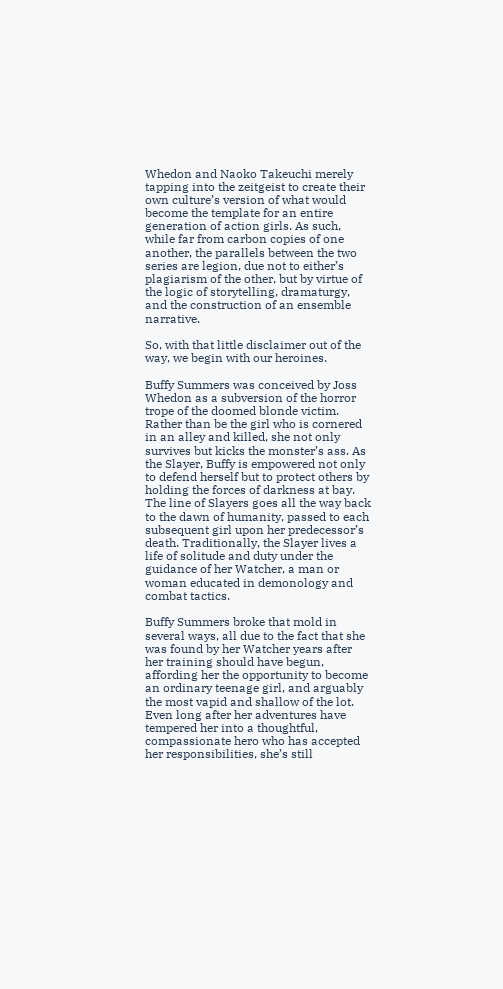Whedon and Naoko Takeuchi merely tapping into the zeitgeist to create their own culture’s version of what would become the template for an entire generation of action girls. As such, while far from carbon copies of one another, the parallels between the two series are legion, due not to either’s plagiarism of the other, but by virtue of the logic of storytelling, dramaturgy, and the construction of an ensemble narrative.

So, with that little disclaimer out of the way, we begin with our heroines.

Buffy Summers was conceived by Joss Whedon as a subversion of the horror trope of the doomed blonde victim. Rather than be the girl who is cornered in an alley and killed, she not only survives but kicks the monster’s ass. As the Slayer, Buffy is empowered not only to defend herself but to protect others by holding the forces of darkness at bay. The line of Slayers goes all the way back to the dawn of humanity, passed to each subsequent girl upon her predecessor’s death. Traditionally, the Slayer lives a life of solitude and duty under the guidance of her Watcher, a man or woman educated in demonology and combat tactics.

Buffy Summers broke that mold in several ways, all due to the fact that she was found by her Watcher years after her training should have begun, affording her the opportunity to become an ordinary teenage girl, and arguably the most vapid and shallow of the lot. Even long after her adventures have tempered her into a thoughtful, compassionate hero who has accepted her responsibilities, she’s still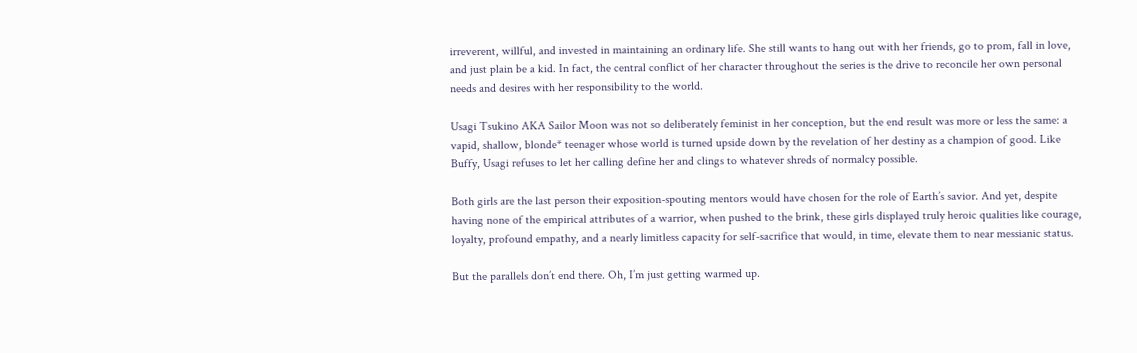irreverent, willful, and invested in maintaining an ordinary life. She still wants to hang out with her friends, go to prom, fall in love, and just plain be a kid. In fact, the central conflict of her character throughout the series is the drive to reconcile her own personal needs and desires with her responsibility to the world.

Usagi Tsukino AKA Sailor Moon was not so deliberately feminist in her conception, but the end result was more or less the same: a vapid, shallow, blonde* teenager whose world is turned upside down by the revelation of her destiny as a champion of good. Like Buffy, Usagi refuses to let her calling define her and clings to whatever shreds of normalcy possible.

Both girls are the last person their exposition-spouting mentors would have chosen for the role of Earth’s savior. And yet, despite having none of the empirical attributes of a warrior, when pushed to the brink, these girls displayed truly heroic qualities like courage, loyalty, profound empathy, and a nearly limitless capacity for self-sacrifice that would, in time, elevate them to near messianic status.

But the parallels don’t end there. Oh, I’m just getting warmed up.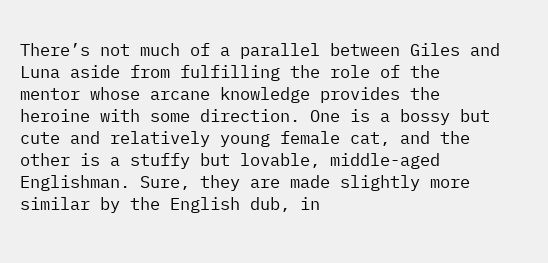There’s not much of a parallel between Giles and Luna aside from fulfilling the role of the mentor whose arcane knowledge provides the heroine with some direction. One is a bossy but cute and relatively young female cat, and the other is a stuffy but lovable, middle-aged Englishman. Sure, they are made slightly more similar by the English dub, in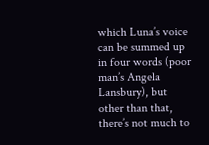which Luna’s voice can be summed up in four words (poor man’s Angela Lansbury), but other than that, there’s not much to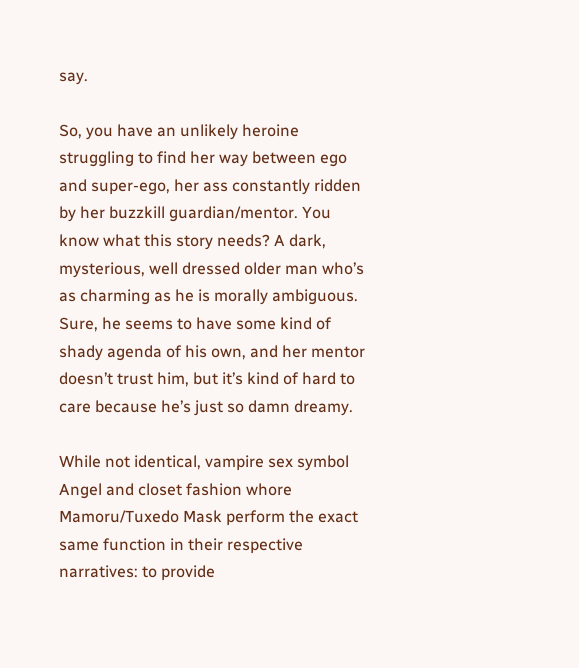say.

So, you have an unlikely heroine struggling to find her way between ego and super-ego, her ass constantly ridden by her buzzkill guardian/mentor. You know what this story needs? A dark, mysterious, well dressed older man who’s as charming as he is morally ambiguous. Sure, he seems to have some kind of shady agenda of his own, and her mentor doesn’t trust him, but it’s kind of hard to care because he’s just so damn dreamy.

While not identical, vampire sex symbol Angel and closet fashion whore Mamoru/Tuxedo Mask perform the exact same function in their respective narratives: to provide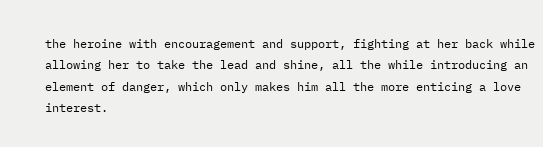the heroine with encouragement and support, fighting at her back while allowing her to take the lead and shine, all the while introducing an element of danger, which only makes him all the more enticing a love interest.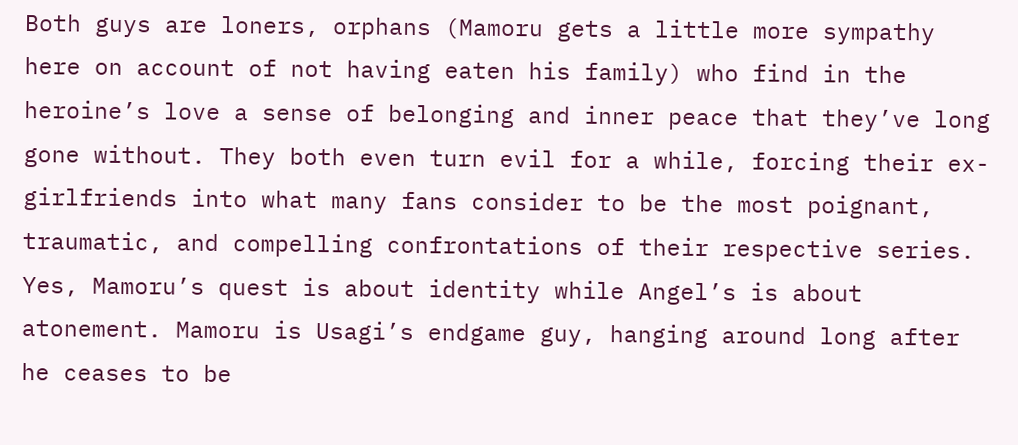Both guys are loners, orphans (Mamoru gets a little more sympathy here on account of not having eaten his family) who find in the heroine’s love a sense of belonging and inner peace that they’ve long gone without. They both even turn evil for a while, forcing their ex-girlfriends into what many fans consider to be the most poignant, traumatic, and compelling confrontations of their respective series. Yes, Mamoru’s quest is about identity while Angel’s is about atonement. Mamoru is Usagi’s endgame guy, hanging around long after he ceases to be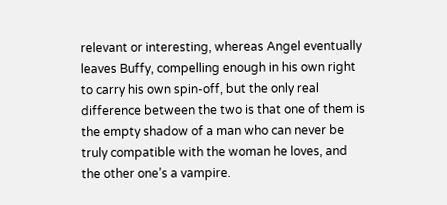relevant or interesting, whereas Angel eventually leaves Buffy, compelling enough in his own right to carry his own spin-off, but the only real difference between the two is that one of them is the empty shadow of a man who can never be truly compatible with the woman he loves, and the other one’s a vampire.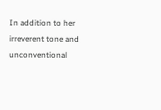In addition to her irreverent tone and unconventional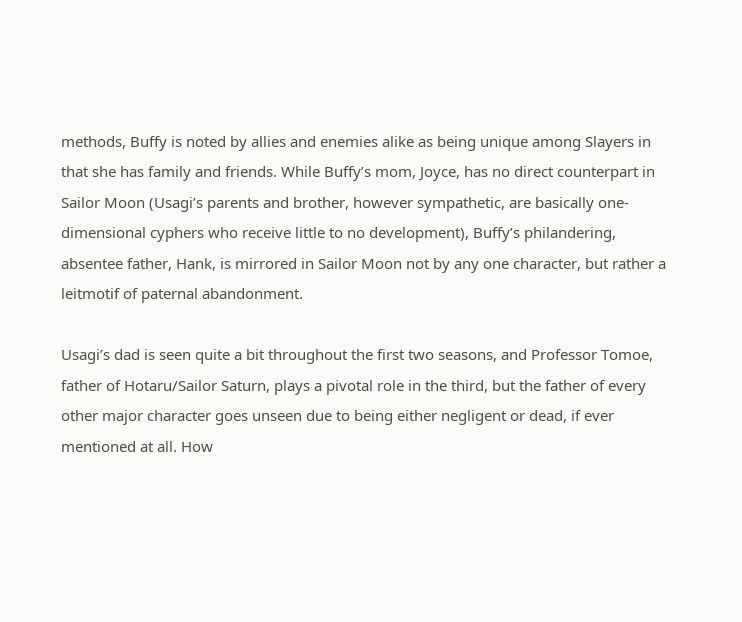methods, Buffy is noted by allies and enemies alike as being unique among Slayers in that she has family and friends. While Buffy’s mom, Joyce, has no direct counterpart in Sailor Moon (Usagi’s parents and brother, however sympathetic, are basically one-dimensional cyphers who receive little to no development), Buffy’s philandering, absentee father, Hank, is mirrored in Sailor Moon not by any one character, but rather a leitmotif of paternal abandonment.

Usagi’s dad is seen quite a bit throughout the first two seasons, and Professor Tomoe, father of Hotaru/Sailor Saturn, plays a pivotal role in the third, but the father of every other major character goes unseen due to being either negligent or dead, if ever mentioned at all. How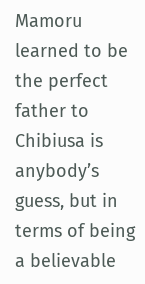Mamoru learned to be the perfect father to Chibiusa is anybody’s guess, but in terms of being a believable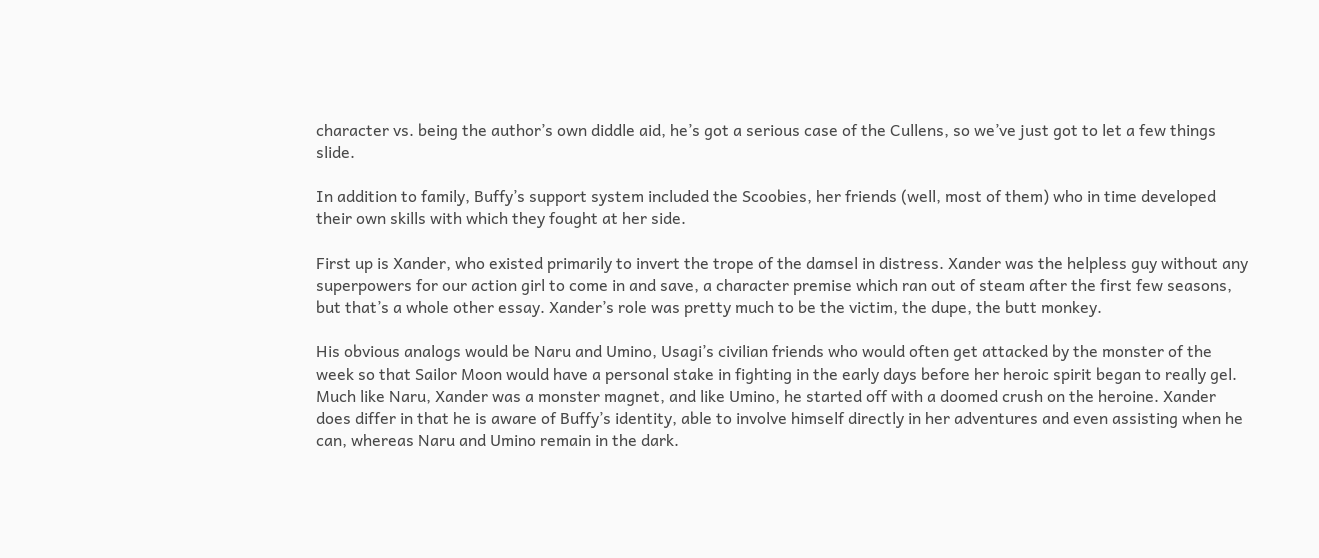character vs. being the author’s own diddle aid, he’s got a serious case of the Cullens, so we’ve just got to let a few things slide.

In addition to family, Buffy’s support system included the Scoobies, her friends (well, most of them) who in time developed their own skills with which they fought at her side.

First up is Xander, who existed primarily to invert the trope of the damsel in distress. Xander was the helpless guy without any superpowers for our action girl to come in and save, a character premise which ran out of steam after the first few seasons, but that’s a whole other essay. Xander’s role was pretty much to be the victim, the dupe, the butt monkey.

His obvious analogs would be Naru and Umino, Usagi’s civilian friends who would often get attacked by the monster of the week so that Sailor Moon would have a personal stake in fighting in the early days before her heroic spirit began to really gel. Much like Naru, Xander was a monster magnet, and like Umino, he started off with a doomed crush on the heroine. Xander does differ in that he is aware of Buffy’s identity, able to involve himself directly in her adventures and even assisting when he can, whereas Naru and Umino remain in the dark.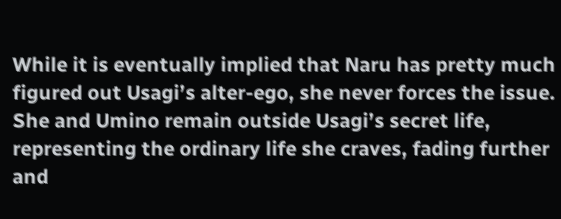While it is eventually implied that Naru has pretty much figured out Usagi’s alter-ego, she never forces the issue. She and Umino remain outside Usagi’s secret life, representing the ordinary life she craves, fading further and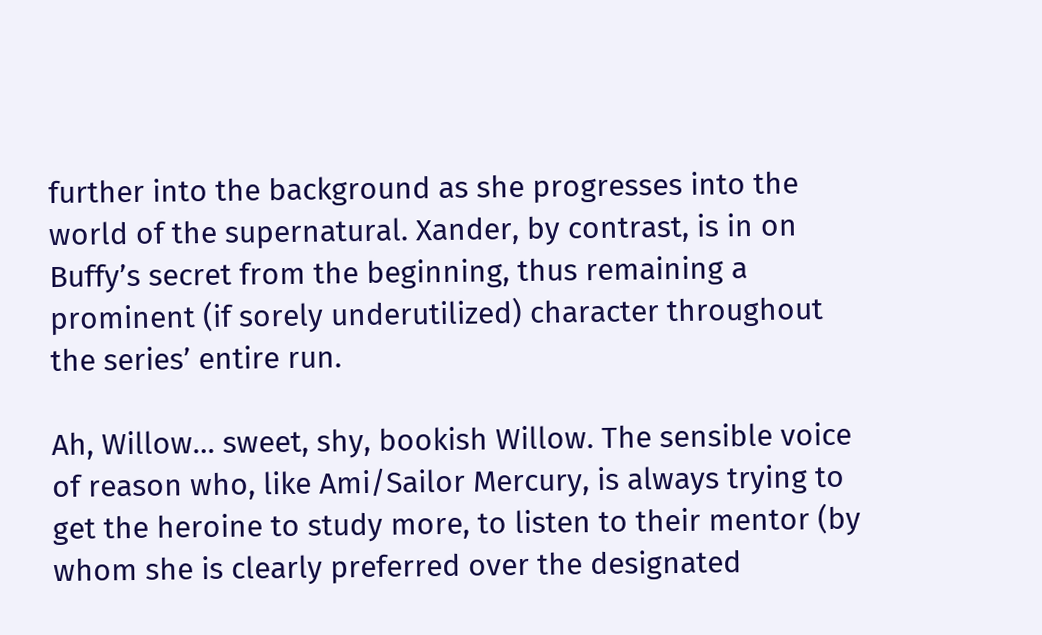further into the background as she progresses into the world of the supernatural. Xander, by contrast, is in on Buffy’s secret from the beginning, thus remaining a prominent (if sorely underutilized) character throughout the series’ entire run.

Ah, Willow… sweet, shy, bookish Willow. The sensible voice of reason who, like Ami/Sailor Mercury, is always trying to get the heroine to study more, to listen to their mentor (by whom she is clearly preferred over the designated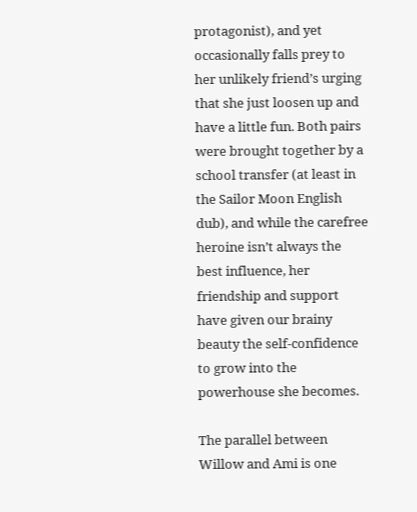protagonist), and yet occasionally falls prey to her unlikely friend’s urging that she just loosen up and have a little fun. Both pairs were brought together by a school transfer (at least in the Sailor Moon English dub), and while the carefree heroine isn’t always the best influence, her friendship and support have given our brainy beauty the self-confidence to grow into the powerhouse she becomes.

The parallel between Willow and Ami is one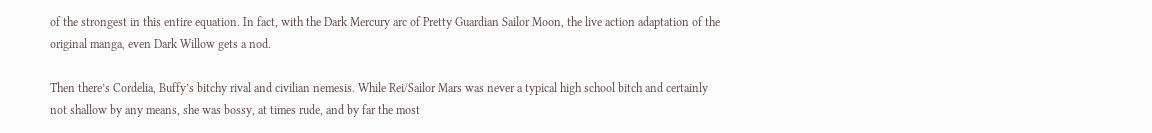of the strongest in this entire equation. In fact, with the Dark Mercury arc of Pretty Guardian Sailor Moon, the live action adaptation of the original manga, even Dark Willow gets a nod.

Then there’s Cordelia, Buffy’s bitchy rival and civilian nemesis. While Rei/Sailor Mars was never a typical high school bitch and certainly not shallow by any means, she was bossy, at times rude, and by far the most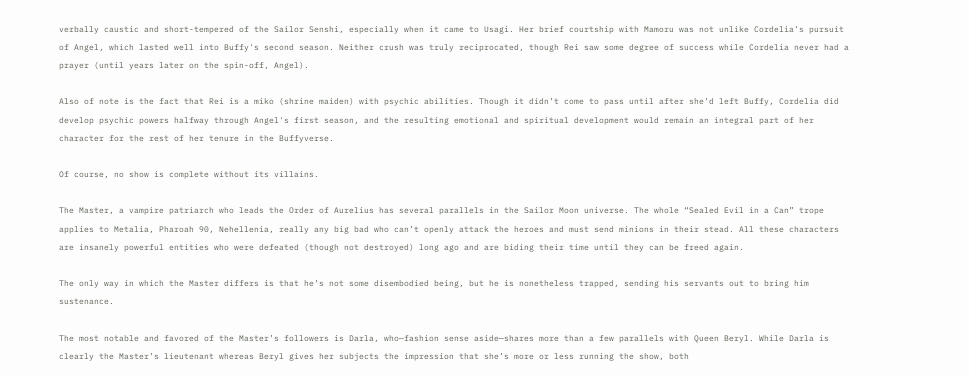verbally caustic and short-tempered of the Sailor Senshi, especially when it came to Usagi. Her brief courtship with Mamoru was not unlike Cordelia’s pursuit of Angel, which lasted well into Buffy's second season. Neither crush was truly reciprocated, though Rei saw some degree of success while Cordelia never had a prayer (until years later on the spin-off, Angel).

Also of note is the fact that Rei is a miko (shrine maiden) with psychic abilities. Though it didn’t come to pass until after she’d left Buffy, Cordelia did develop psychic powers halfway through Angel's first season, and the resulting emotional and spiritual development would remain an integral part of her character for the rest of her tenure in the Buffyverse.

Of course, no show is complete without its villains.

The Master, a vampire patriarch who leads the Order of Aurelius has several parallels in the Sailor Moon universe. The whole “Sealed Evil in a Can” trope applies to Metalia, Pharoah 90, Nehellenia, really any big bad who can’t openly attack the heroes and must send minions in their stead. All these characters are insanely powerful entities who were defeated (though not destroyed) long ago and are biding their time until they can be freed again.

The only way in which the Master differs is that he’s not some disembodied being, but he is nonetheless trapped, sending his servants out to bring him sustenance.

The most notable and favored of the Master’s followers is Darla, who—fashion sense aside—shares more than a few parallels with Queen Beryl. While Darla is clearly the Master’s lieutenant whereas Beryl gives her subjects the impression that she’s more or less running the show, both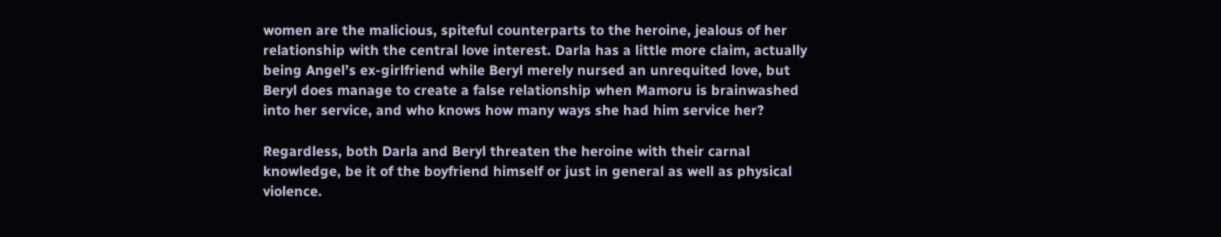women are the malicious, spiteful counterparts to the heroine, jealous of her relationship with the central love interest. Darla has a little more claim, actually being Angel’s ex-girlfriend while Beryl merely nursed an unrequited love, but Beryl does manage to create a false relationship when Mamoru is brainwashed into her service, and who knows how many ways she had him service her?

Regardless, both Darla and Beryl threaten the heroine with their carnal knowledge, be it of the boyfriend himself or just in general as well as physical violence.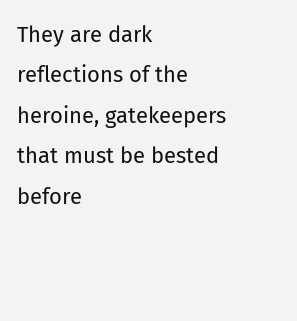They are dark reflections of the heroine, gatekeepers that must be bested before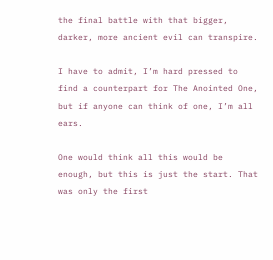the final battle with that bigger, darker, more ancient evil can transpire.

I have to admit, I’m hard pressed to find a counterpart for The Anointed One, but if anyone can think of one, I’m all ears.

One would think all this would be enough, but this is just the start. That was only the first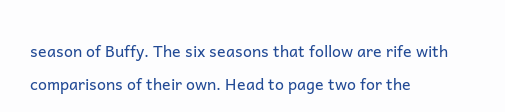season of Buffy. The six seasons that follow are rife with comparisons of their own. Head to page two for the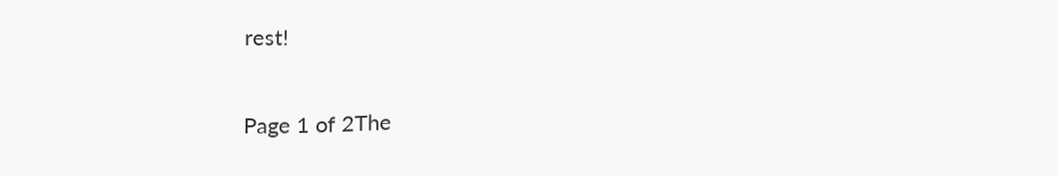rest!

Page 1 of 2The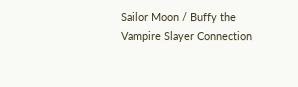Sailor Moon / Buffy the Vampire Slayer Connection